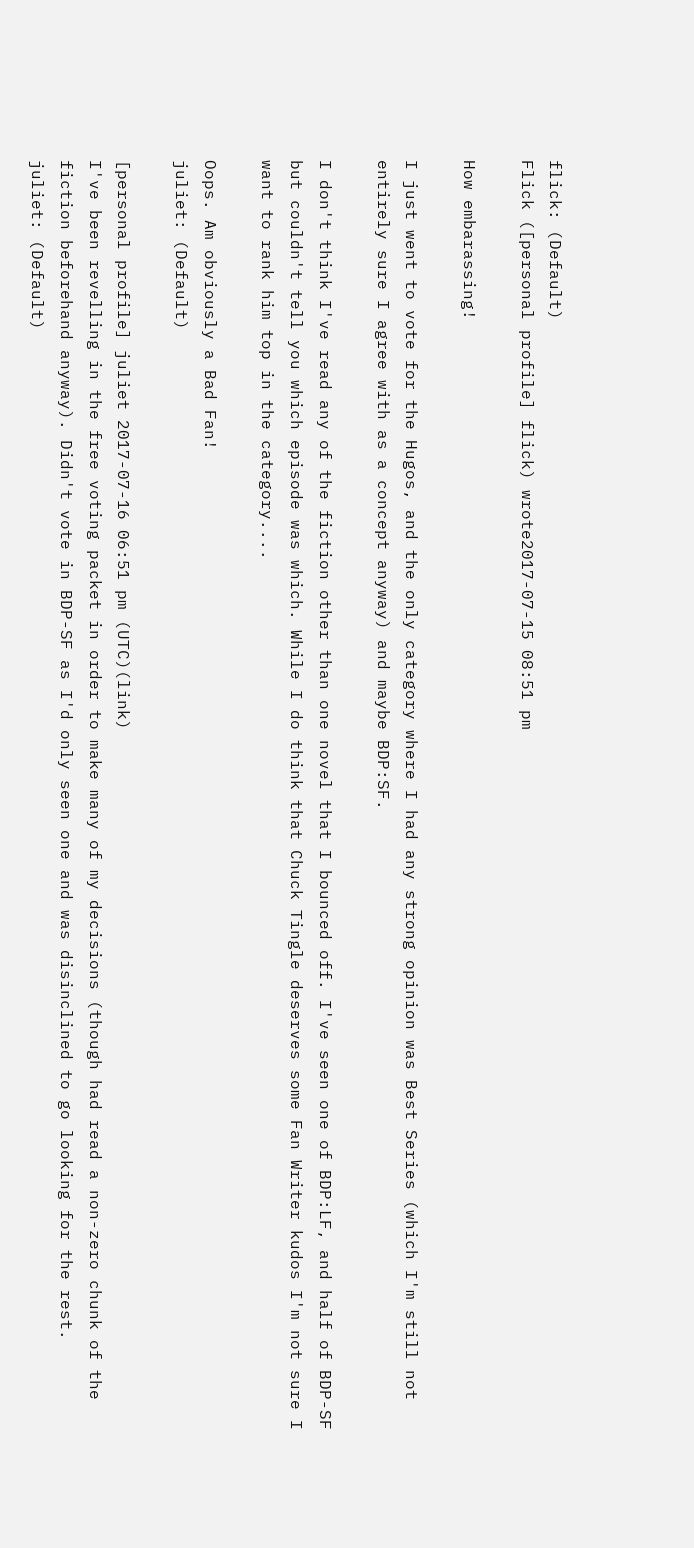flick: (Default)
Flick ([personal profile] flick) wrote2017-07-15 08:51 pm

How embarassing!

I just went to vote for the Hugos, and the only category where I had any strong opinion was Best Series (which I'm still not entirely sure I agree with as a concept anyway) and maybe BDP:SF.

I don't think I've read any of the fiction other than one novel that I bounced off. I've seen one of BDP:LF, and half of BDP-SF but couldn't tell you which episode was which. While I do think that Chuck Tingle deserves some Fan Writer kudos I'm not sure I want to rank him top in the category....

Oops. Am obviously a Bad Fan!
juliet: (Default)

[personal profile] juliet 2017-07-16 06:51 pm (UTC)(link)
I've been revelling in the free voting packet in order to make many of my decisions (though had read a non-zero chunk of the fiction beforehand anyway). Didn't vote in BDP-SF as I'd only seen one and was disinclined to go looking for the rest.
juliet: (Default)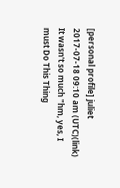[personal profile] juliet 2017-07-18 09:10 am (UTC)(link)
It wasn't so much "hm, yes, I must Do This Thing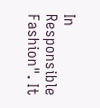In Responsible Fashion". It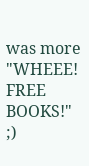was more "WHEEE! FREE BOOKS!" ;)